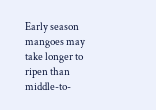Early season mangoes may take longer to ripen than middle-to-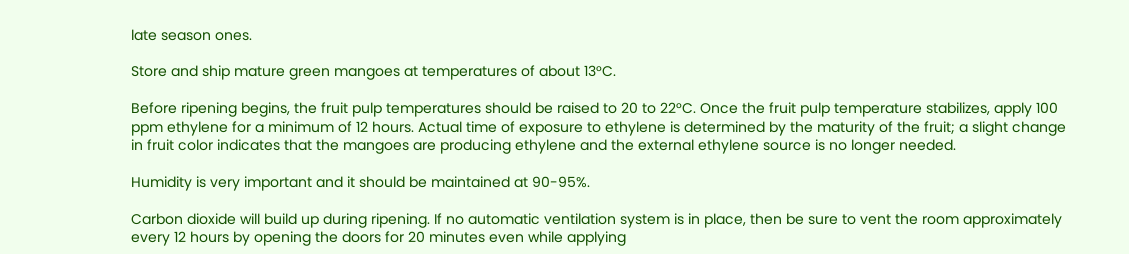late season ones.

Store and ship mature green mangoes at temperatures of about 13°C.

Before ripening begins, the fruit pulp temperatures should be raised to 20 to 22°C. Once the fruit pulp temperature stabilizes, apply 100 ppm ethylene for a minimum of 12 hours. Actual time of exposure to ethylene is determined by the maturity of the fruit; a slight change in fruit color indicates that the mangoes are producing ethylene and the external ethylene source is no longer needed.

Humidity is very important and it should be maintained at 90-95%.

Carbon dioxide will build up during ripening. If no automatic ventilation system is in place, then be sure to vent the room approximately every 12 hours by opening the doors for 20 minutes even while applying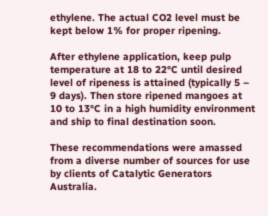ethylene. The actual CO2 level must be kept below 1% for proper ripening.

After ethylene application, keep pulp temperature at 18 to 22°C until desired level of ripeness is attained (typically 5 – 9 days). Then store ripened mangoes at 10 to 13°C in a high humidity environment and ship to final destination soon.

These recommendations were amassed from a diverse number of sources for use by clients of Catalytic Generators Australia.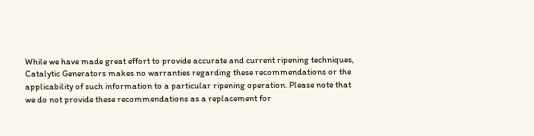While we have made great effort to provide accurate and current ripening techniques, Catalytic Generators makes no warranties regarding these recommendations or the applicability of such information to a particular ripening operation. Please note that we do not provide these recommendations as a replacement for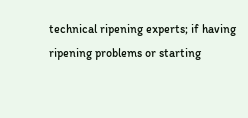technical ripening experts; if having ripening problems or starting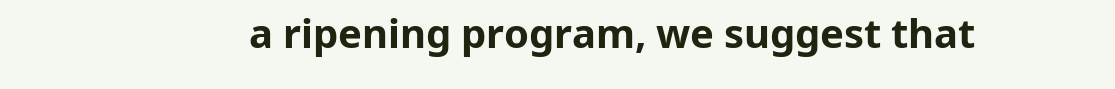a ripening program, we suggest that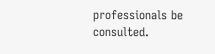professionals be consulted.